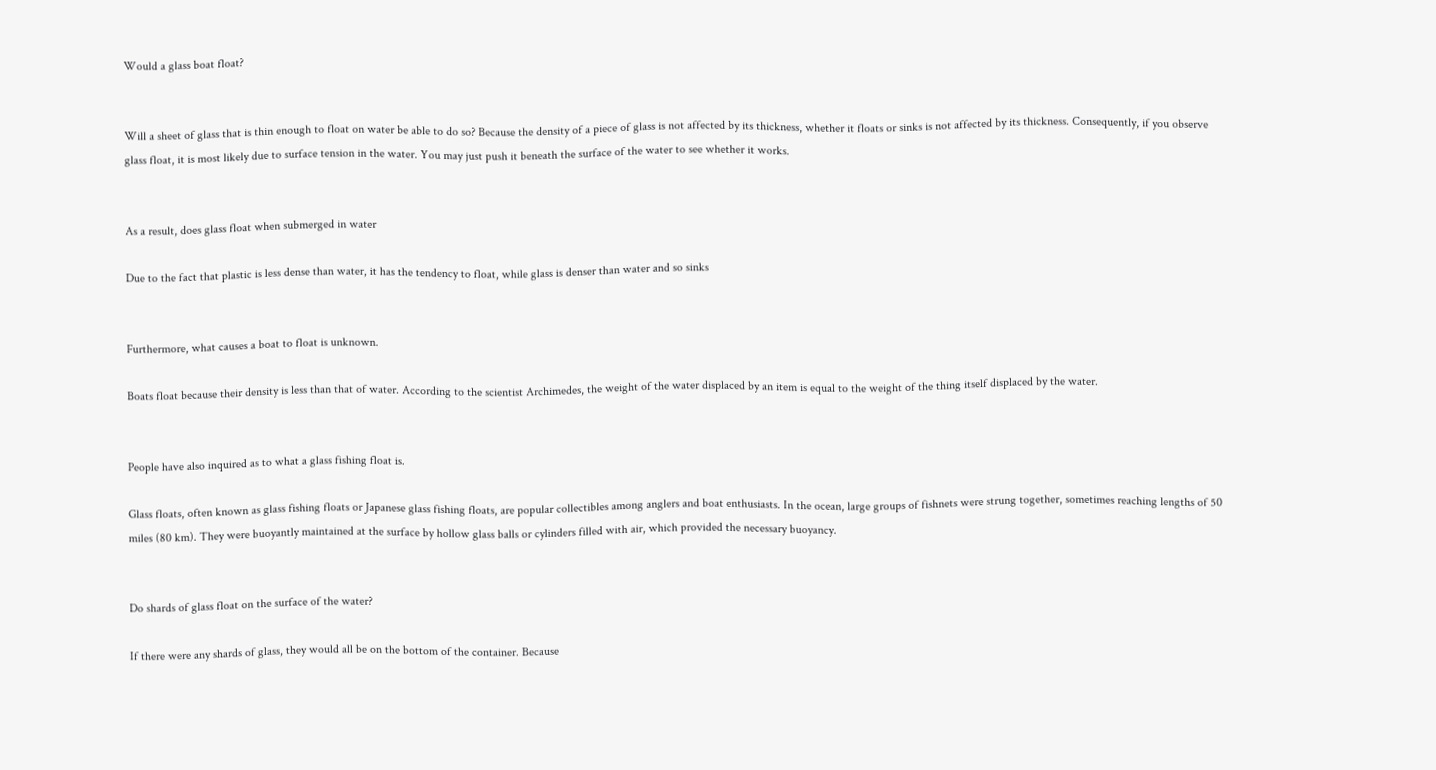Would a glass boat float?


Will a sheet of glass that is thin enough to float on water be able to do so? Because the density of a piece of glass is not affected by its thickness, whether it floats or sinks is not affected by its thickness. Consequently, if you observe glass float, it is most likely due to surface tension in the water. You may just push it beneath the surface of the water to see whether it works.


As a result, does glass float when submerged in water

Due to the fact that plastic is less dense than water, it has the tendency to float, while glass is denser than water and so sinks


Furthermore, what causes a boat to float is unknown.

Boats float because their density is less than that of water. According to the scientist Archimedes, the weight of the water displaced by an item is equal to the weight of the thing itself displaced by the water.


People have also inquired as to what a glass fishing float is.

Glass floats, often known as glass fishing floats or Japanese glass fishing floats, are popular collectibles among anglers and boat enthusiasts. In the ocean, large groups of fishnets were strung together, sometimes reaching lengths of 50 miles (80 km). They were buoyantly maintained at the surface by hollow glass balls or cylinders filled with air, which provided the necessary buoyancy.


Do shards of glass float on the surface of the water?

If there were any shards of glass, they would all be on the bottom of the container. Because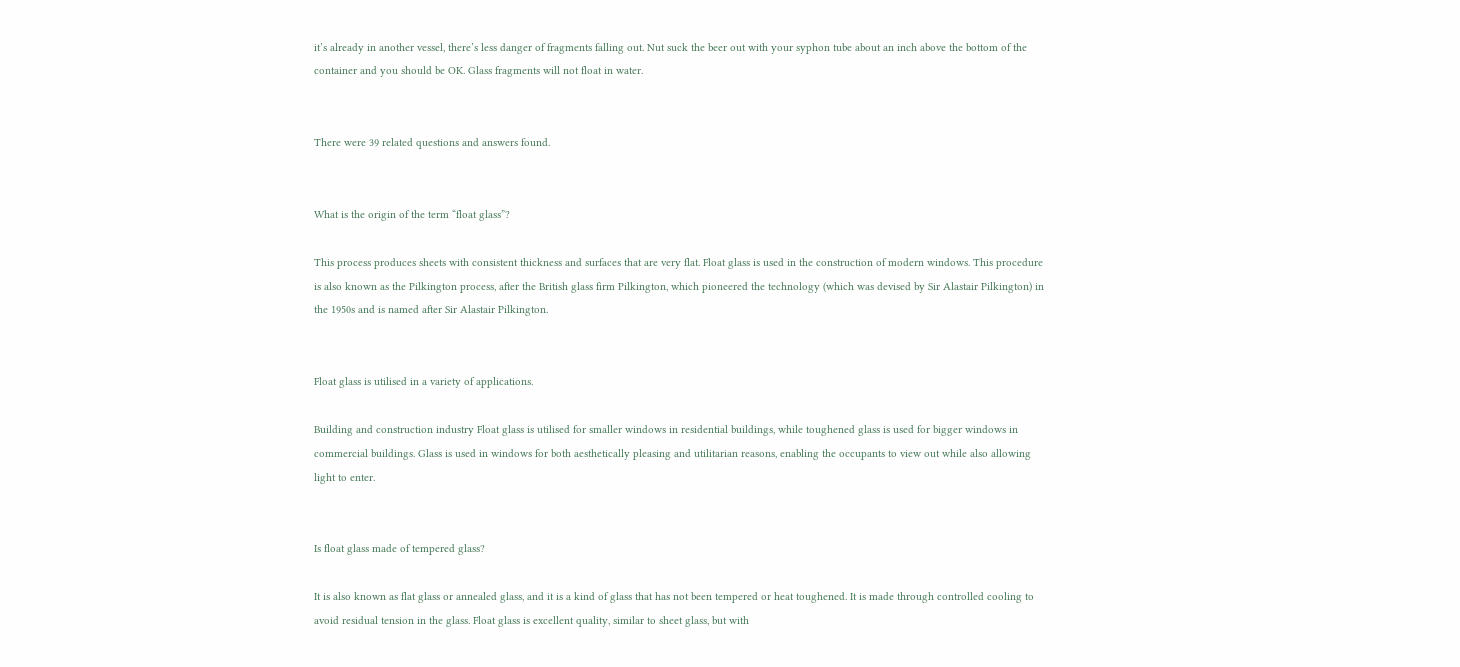it’s already in another vessel, there’s less danger of fragments falling out. Nut suck the beer out with your syphon tube about an inch above the bottom of the container and you should be OK. Glass fragments will not float in water.


There were 39 related questions and answers found.


What is the origin of the term “float glass”?

This process produces sheets with consistent thickness and surfaces that are very flat. Float glass is used in the construction of modern windows. This procedure is also known as the Pilkington process, after the British glass firm Pilkington, which pioneered the technology (which was devised by Sir Alastair Pilkington) in the 1950s and is named after Sir Alastair Pilkington.


Float glass is utilised in a variety of applications.

Building and construction industry Float glass is utilised for smaller windows in residential buildings, while toughened glass is used for bigger windows in commercial buildings. Glass is used in windows for both aesthetically pleasing and utilitarian reasons, enabling the occupants to view out while also allowing light to enter.


Is float glass made of tempered glass?

It is also known as flat glass or annealed glass, and it is a kind of glass that has not been tempered or heat toughened. It is made through controlled cooling to avoid residual tension in the glass. Float glass is excellent quality, similar to sheet glass, but with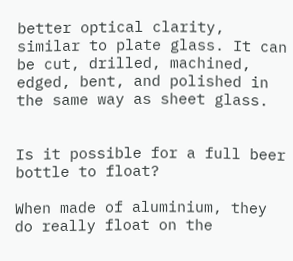better optical clarity, similar to plate glass. It can be cut, drilled, machined, edged, bent, and polished in the same way as sheet glass.


Is it possible for a full beer bottle to float?

When made of aluminium, they do really float on the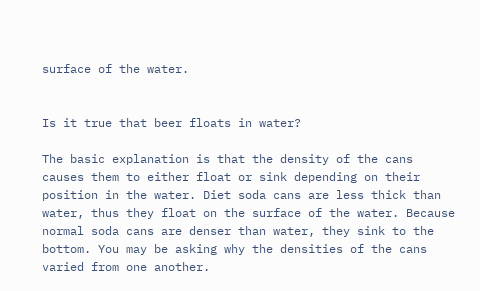surface of the water.


Is it true that beer floats in water?

The basic explanation is that the density of the cans causes them to either float or sink depending on their position in the water. Diet soda cans are less thick than water, thus they float on the surface of the water. Because normal soda cans are denser than water, they sink to the bottom. You may be asking why the densities of the cans varied from one another.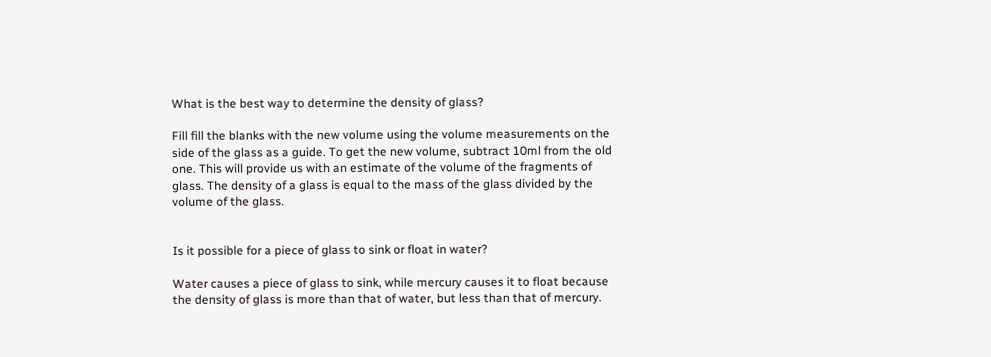What is the best way to determine the density of glass?

Fill fill the blanks with the new volume using the volume measurements on the side of the glass as a guide. To get the new volume, subtract 10ml from the old one. This will provide us with an estimate of the volume of the fragments of glass. The density of a glass is equal to the mass of the glass divided by the volume of the glass.


Is it possible for a piece of glass to sink or float in water?

Water causes a piece of glass to sink, while mercury causes it to float because the density of glass is more than that of water, but less than that of mercury.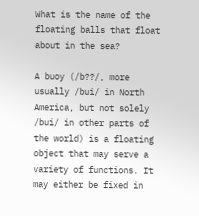What is the name of the floating balls that float about in the sea?

A buoy (/b??/, more usually /bui/ in North America, but not solely /bui/ in other parts of the world) is a floating object that may serve a variety of functions. It may either be fixed in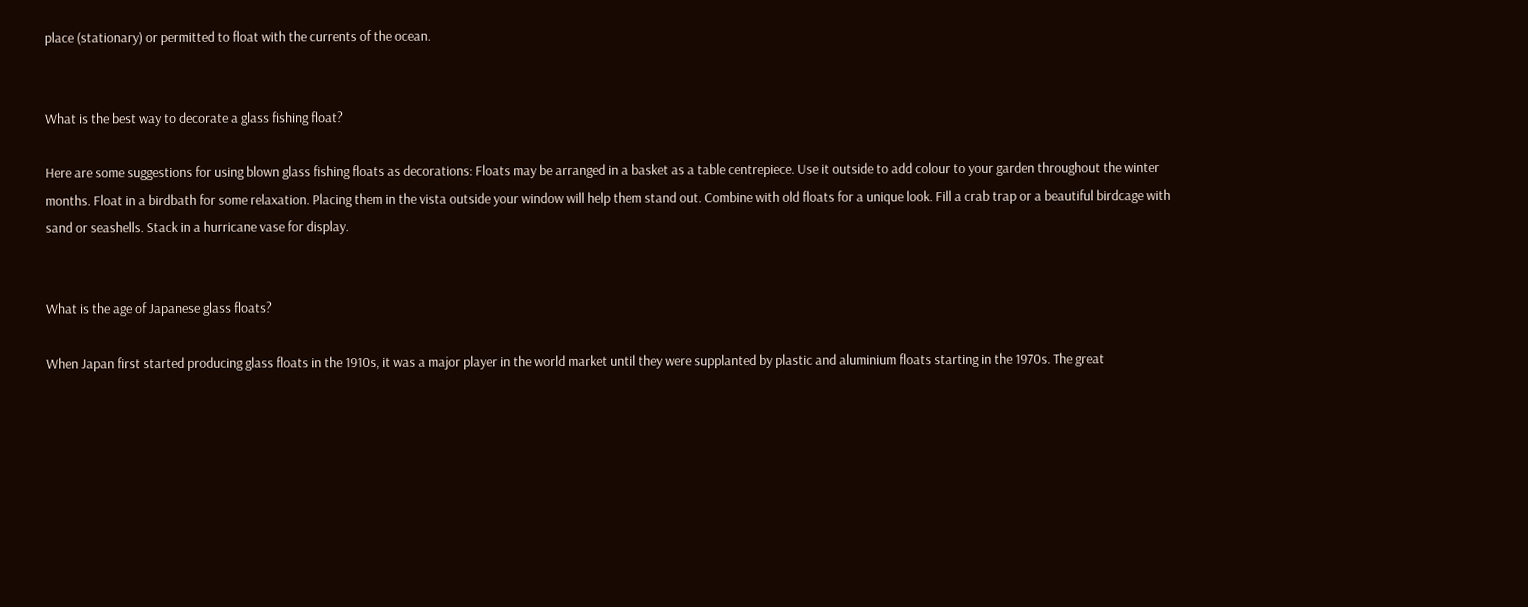place (stationary) or permitted to float with the currents of the ocean.


What is the best way to decorate a glass fishing float?

Here are some suggestions for using blown glass fishing floats as decorations: Floats may be arranged in a basket as a table centrepiece. Use it outside to add colour to your garden throughout the winter months. Float in a birdbath for some relaxation. Placing them in the vista outside your window will help them stand out. Combine with old floats for a unique look. Fill a crab trap or a beautiful birdcage with sand or seashells. Stack in a hurricane vase for display.


What is the age of Japanese glass floats?

When Japan first started producing glass floats in the 1910s, it was a major player in the world market until they were supplanted by plastic and aluminium floats starting in the 1970s. The great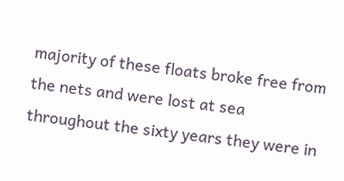majority of these floats broke free from the nets and were lost at sea throughout the sixty years they were in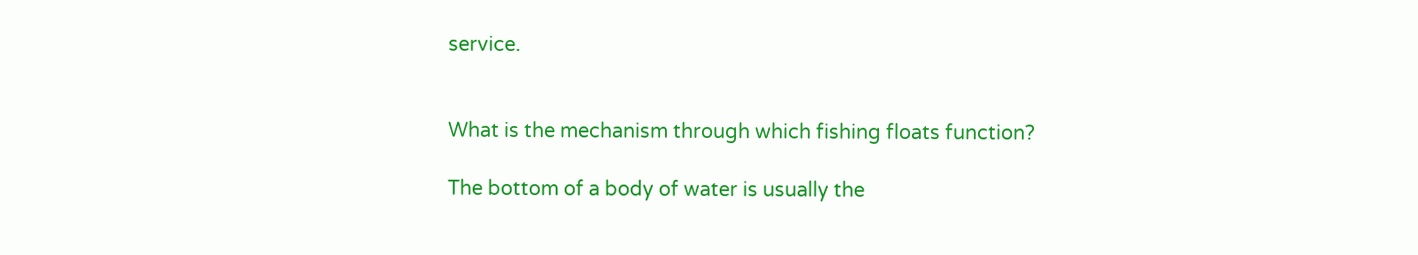service.


What is the mechanism through which fishing floats function?

The bottom of a body of water is usually the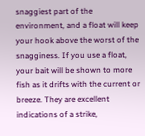snaggiest part of the environment, and a float will keep your hook above the worst of the snagginess. If you use a float, your bait will be shown to more fish as it drifts with the current or breeze. They are excellent indications of a strike,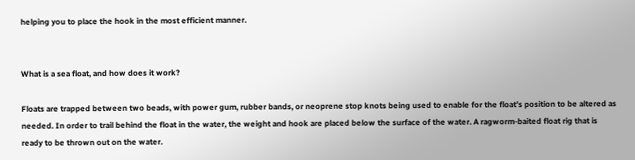helping you to place the hook in the most efficient manner.


What is a sea float, and how does it work?

Floats are trapped between two beads, with power gum, rubber bands, or neoprene stop knots being used to enable for the float’s position to be altered as needed. In order to trail behind the float in the water, the weight and hook are placed below the surface of the water. A ragworm-baited float rig that is ready to be thrown out on the water.